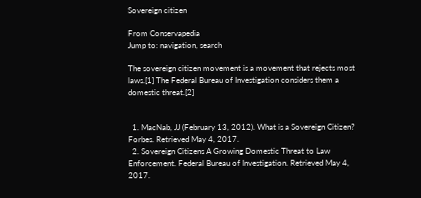Sovereign citizen

From Conservapedia
Jump to: navigation, search

The sovereign citizen movement is a movement that rejects most laws.[1] The Federal Bureau of Investigation considers them a domestic threat.[2]


  1. MacNab, JJ (February 13, 2012). What is a Sovereign Citizen? Forbes. Retrieved May 4, 2017.
  2. Sovereign Citizens A Growing Domestic Threat to Law Enforcement. Federal Bureau of Investigation. Retrieved May 4, 2017.